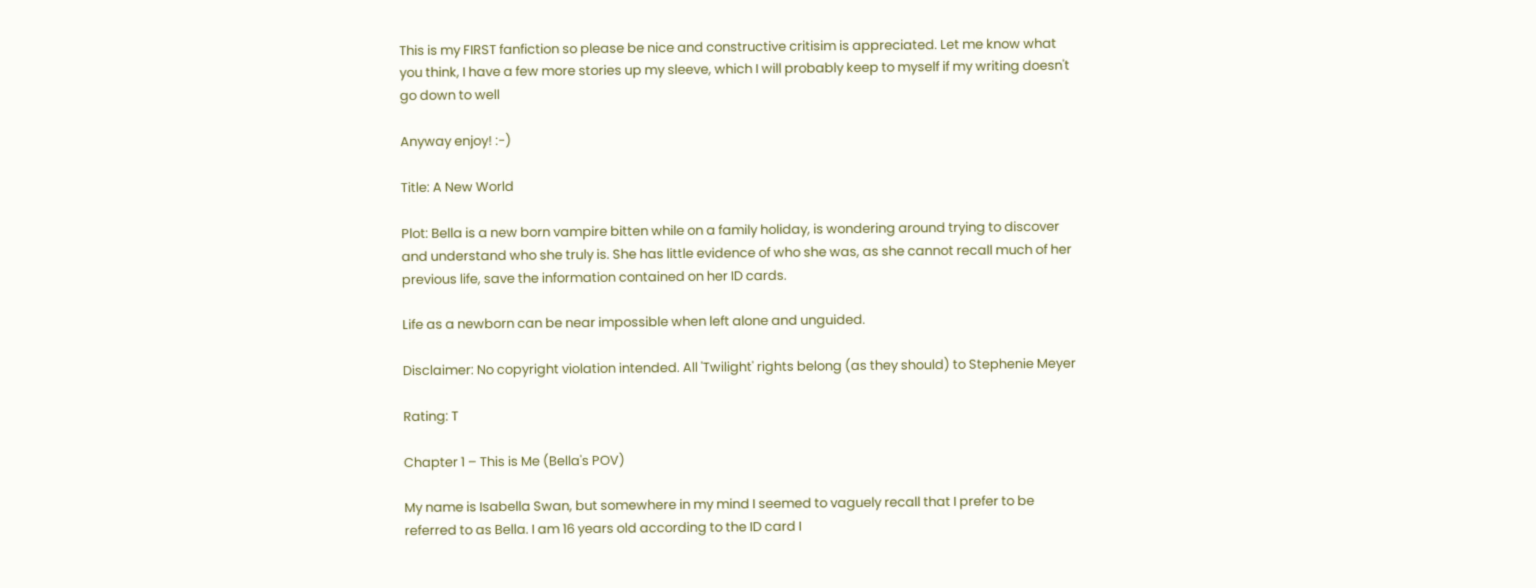This is my FIRST fanfiction so please be nice and constructive critisim is appreciated. Let me know what you think, I have a few more stories up my sleeve, which I will probably keep to myself if my writing doesn't go down to well

Anyway enjoy! :-)

Title: A New World

Plot: Bella is a new born vampire bitten while on a family holiday, is wondering around trying to discover and understand who she truly is. She has little evidence of who she was, as she cannot recall much of her previous life, save the information contained on her ID cards.

Life as a newborn can be near impossible when left alone and unguided.

Disclaimer: No copyright violation intended. All 'Twilight' rights belong (as they should) to Stephenie Meyer

Rating: T

Chapter 1 – This is Me (Bella's POV)

My name is Isabella Swan, but somewhere in my mind I seemed to vaguely recall that I prefer to be referred to as Bella. I am 16 years old according to the ID card I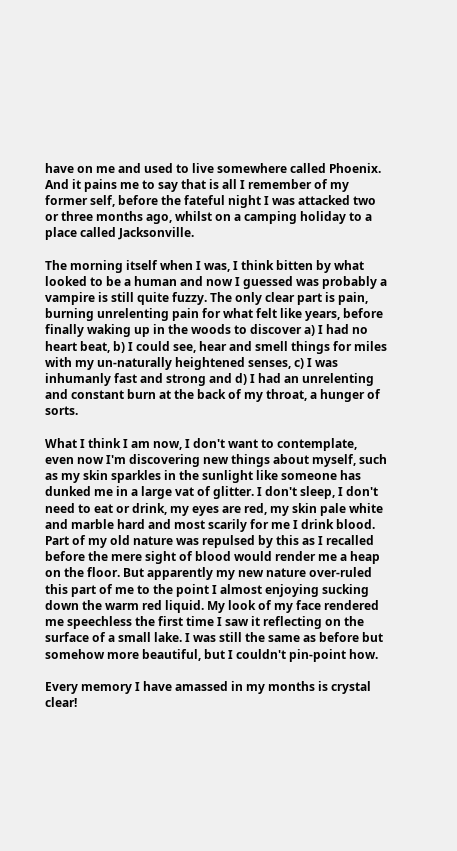have on me and used to live somewhere called Phoenix. And it pains me to say that is all I remember of my former self, before the fateful night I was attacked two or three months ago, whilst on a camping holiday to a place called Jacksonville.

The morning itself when I was, I think bitten by what looked to be a human and now I guessed was probably a vampire is still quite fuzzy. The only clear part is pain, burning unrelenting pain for what felt like years, before finally waking up in the woods to discover a) I had no heart beat, b) I could see, hear and smell things for miles with my un-naturally heightened senses, c) I was inhumanly fast and strong and d) I had an unrelenting and constant burn at the back of my throat, a hunger of sorts.

What I think I am now, I don't want to contemplate, even now I'm discovering new things about myself, such as my skin sparkles in the sunlight like someone has dunked me in a large vat of glitter. I don't sleep, I don't need to eat or drink, my eyes are red, my skin pale white and marble hard and most scarily for me I drink blood. Part of my old nature was repulsed by this as I recalled before the mere sight of blood would render me a heap on the floor. But apparently my new nature over-ruled this part of me to the point I almost enjoying sucking down the warm red liquid. My look of my face rendered me speechless the first time I saw it reflecting on the surface of a small lake. I was still the same as before but somehow more beautiful, but I couldn't pin-point how.

Every memory I have amassed in my months is crystal clear!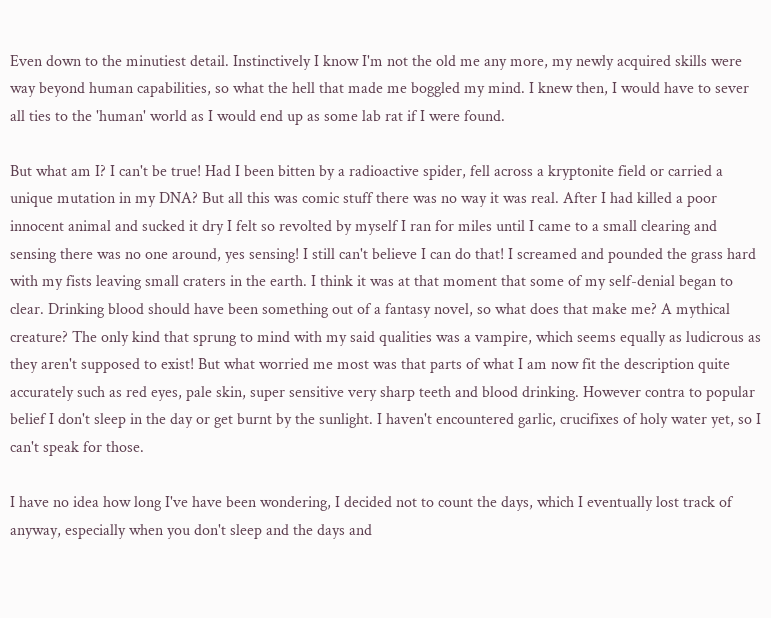Even down to the minutiest detail. Instinctively I know I'm not the old me any more, my newly acquired skills were way beyond human capabilities, so what the hell that made me boggled my mind. I knew then, I would have to sever all ties to the 'human' world as I would end up as some lab rat if I were found.

But what am I? I can't be true! Had I been bitten by a radioactive spider, fell across a kryptonite field or carried a unique mutation in my DNA? But all this was comic stuff there was no way it was real. After I had killed a poor innocent animal and sucked it dry I felt so revolted by myself I ran for miles until I came to a small clearing and sensing there was no one around, yes sensing! I still can't believe I can do that! I screamed and pounded the grass hard with my fists leaving small craters in the earth. I think it was at that moment that some of my self-denial began to clear. Drinking blood should have been something out of a fantasy novel, so what does that make me? A mythical creature? The only kind that sprung to mind with my said qualities was a vampire, which seems equally as ludicrous as they aren't supposed to exist! But what worried me most was that parts of what I am now fit the description quite accurately such as red eyes, pale skin, super sensitive very sharp teeth and blood drinking. However contra to popular belief I don't sleep in the day or get burnt by the sunlight. I haven't encountered garlic, crucifixes of holy water yet, so I can't speak for those.

I have no idea how long I've have been wondering, I decided not to count the days, which I eventually lost track of anyway, especially when you don't sleep and the days and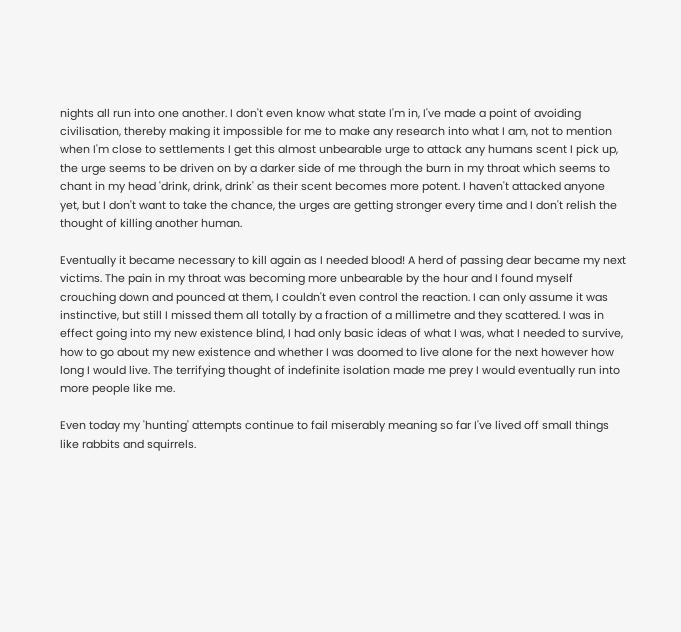nights all run into one another. I don't even know what state I'm in, I've made a point of avoiding civilisation, thereby making it impossible for me to make any research into what I am, not to mention when I'm close to settlements I get this almost unbearable urge to attack any humans scent I pick up, the urge seems to be driven on by a darker side of me through the burn in my throat which seems to chant in my head 'drink, drink, drink' as their scent becomes more potent. I haven't attacked anyone yet, but I don't want to take the chance, the urges are getting stronger every time and I don't relish the thought of killing another human.

Eventually it became necessary to kill again as I needed blood! A herd of passing dear became my next victims. The pain in my throat was becoming more unbearable by the hour and I found myself crouching down and pounced at them, I couldn't even control the reaction. I can only assume it was instinctive, but still I missed them all totally by a fraction of a millimetre and they scattered. I was in effect going into my new existence blind, I had only basic ideas of what I was, what I needed to survive, how to go about my new existence and whether I was doomed to live alone for the next however how long I would live. The terrifying thought of indefinite isolation made me prey I would eventually run into more people like me.

Even today my 'hunting' attempts continue to fail miserably meaning so far I've lived off small things like rabbits and squirrels.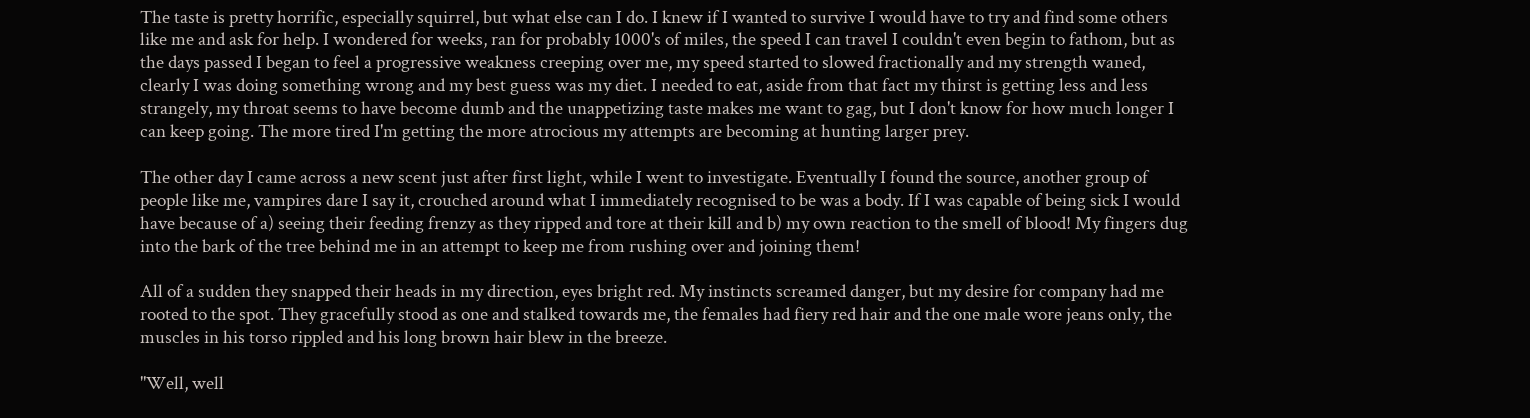The taste is pretty horrific, especially squirrel, but what else can I do. I knew if I wanted to survive I would have to try and find some others like me and ask for help. I wondered for weeks, ran for probably 1000's of miles, the speed I can travel I couldn't even begin to fathom, but as the days passed I began to feel a progressive weakness creeping over me, my speed started to slowed fractionally and my strength waned, clearly I was doing something wrong and my best guess was my diet. I needed to eat, aside from that fact my thirst is getting less and less strangely, my throat seems to have become dumb and the unappetizing taste makes me want to gag, but I don't know for how much longer I can keep going. The more tired I'm getting the more atrocious my attempts are becoming at hunting larger prey.

The other day I came across a new scent just after first light, while I went to investigate. Eventually I found the source, another group of people like me, vampires dare I say it, crouched around what I immediately recognised to be was a body. If I was capable of being sick I would have because of a) seeing their feeding frenzy as they ripped and tore at their kill and b) my own reaction to the smell of blood! My fingers dug into the bark of the tree behind me in an attempt to keep me from rushing over and joining them!

All of a sudden they snapped their heads in my direction, eyes bright red. My instincts screamed danger, but my desire for company had me rooted to the spot. They gracefully stood as one and stalked towards me, the females had fiery red hair and the one male wore jeans only, the muscles in his torso rippled and his long brown hair blew in the breeze.

"Well, well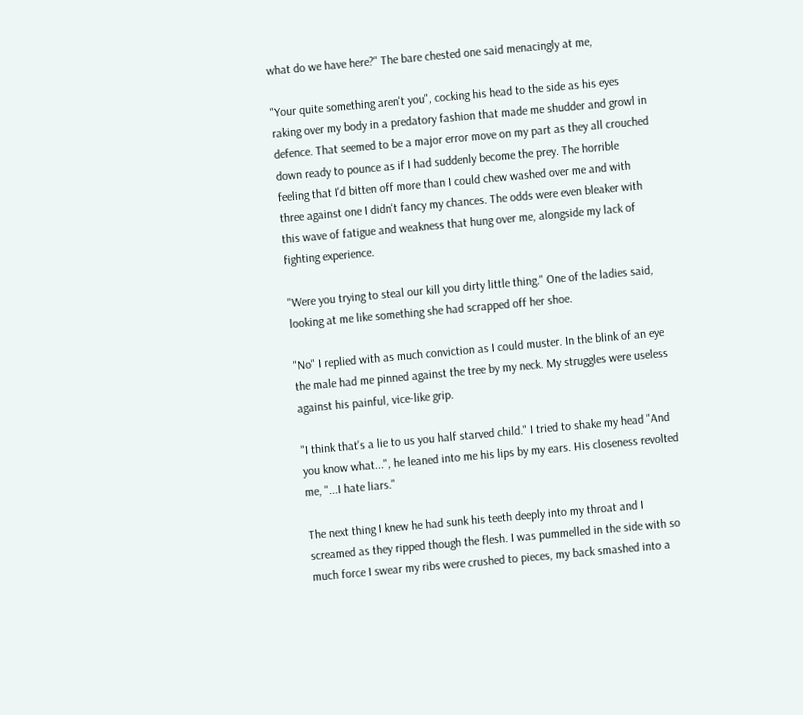what do we have here?" The bare chested one said menacingly at me,

"Your quite something aren't you", cocking his head to the side as his eyes raking over my body in a predatory fashion that made me shudder and growl in defence. That seemed to be a major error move on my part as they all crouched down ready to pounce as if I had suddenly become the prey. The horrible feeling that I'd bitten off more than I could chew washed over me and with three against one I didn't fancy my chances. The odds were even bleaker with this wave of fatigue and weakness that hung over me, alongside my lack of fighting experience.

"Were you trying to steal our kill you dirty little thing." One of the ladies said, looking at me like something she had scrapped off her shoe.

"No" I replied with as much conviction as I could muster. In the blink of an eye the male had me pinned against the tree by my neck. My struggles were useless against his painful, vice-like grip.

"I think that's a lie to us you half starved child." I tried to shake my head "And you know what...", he leaned into me his lips by my ears. His closeness revolted me, "...I hate liars."

The next thing I knew he had sunk his teeth deeply into my throat and I screamed as they ripped though the flesh. I was pummelled in the side with so much force I swear my ribs were crushed to pieces, my back smashed into a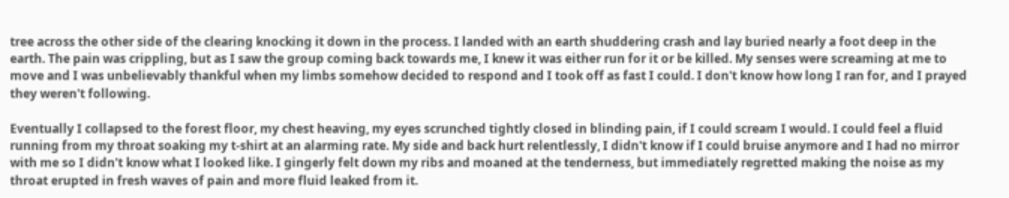tree across the other side of the clearing knocking it down in the process. I landed with an earth shuddering crash and lay buried nearly a foot deep in the earth. The pain was crippling, but as I saw the group coming back towards me, I knew it was either run for it or be killed. My senses were screaming at me to move and I was unbelievably thankful when my limbs somehow decided to respond and I took off as fast I could. I don't know how long I ran for, and I prayed they weren't following.

Eventually I collapsed to the forest floor, my chest heaving, my eyes scrunched tightly closed in blinding pain, if I could scream I would. I could feel a fluid running from my throat soaking my t-shirt at an alarming rate. My side and back hurt relentlessly, I didn't know if I could bruise anymore and I had no mirror with me so I didn't know what I looked like. I gingerly felt down my ribs and moaned at the tenderness, but immediately regretted making the noise as my throat erupted in fresh waves of pain and more fluid leaked from it.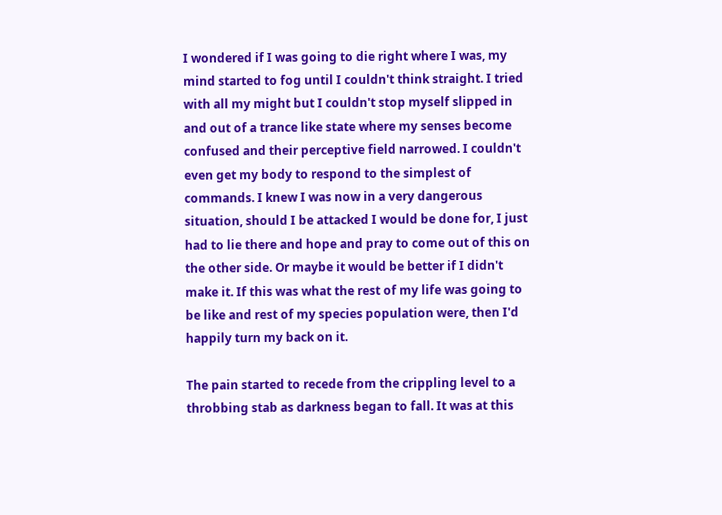I wondered if I was going to die right where I was, my mind started to fog until I couldn't think straight. I tried with all my might but I couldn't stop myself slipped in and out of a trance like state where my senses become confused and their perceptive field narrowed. I couldn't even get my body to respond to the simplest of commands. I knew I was now in a very dangerous situation, should I be attacked I would be done for, I just had to lie there and hope and pray to come out of this on the other side. Or maybe it would be better if I didn't make it. If this was what the rest of my life was going to be like and rest of my species population were, then I'd happily turn my back on it.

The pain started to recede from the crippling level to a throbbing stab as darkness began to fall. It was at this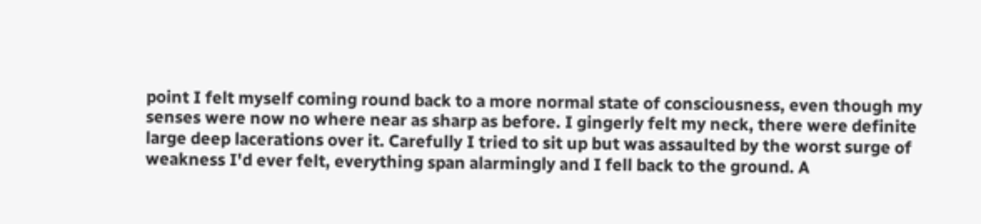point I felt myself coming round back to a more normal state of consciousness, even though my senses were now no where near as sharp as before. I gingerly felt my neck, there were definite large deep lacerations over it. Carefully I tried to sit up but was assaulted by the worst surge of weakness I'd ever felt, everything span alarmingly and I fell back to the ground. A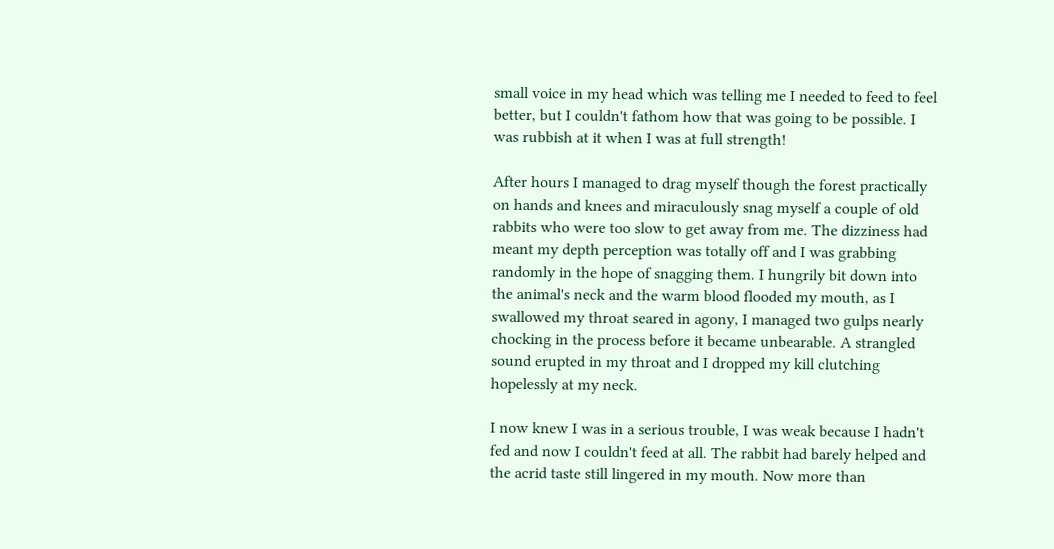small voice in my head which was telling me I needed to feed to feel better, but I couldn't fathom how that was going to be possible. I was rubbish at it when I was at full strength!

After hours I managed to drag myself though the forest practically on hands and knees and miraculously snag myself a couple of old rabbits who were too slow to get away from me. The dizziness had meant my depth perception was totally off and I was grabbing randomly in the hope of snagging them. I hungrily bit down into the animal's neck and the warm blood flooded my mouth, as I swallowed my throat seared in agony, I managed two gulps nearly chocking in the process before it became unbearable. A strangled sound erupted in my throat and I dropped my kill clutching hopelessly at my neck.

I now knew I was in a serious trouble, I was weak because I hadn't fed and now I couldn't feed at all. The rabbit had barely helped and the acrid taste still lingered in my mouth. Now more than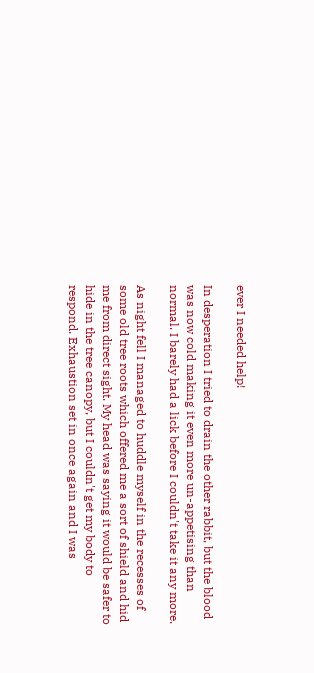ever I needed help!

In desperation I tried to drain the other rabbit, but the blood was now cold making it even more un-appetising than normal. I barely had a lick before I couldn't take it any more.

As night fell I managed to huddle myself in the recesses of some old tree roots which offered me a sort of shield and hid me from direct sight. My head was saying it would be safer to hide in the tree canopy, but I couldn't get my body to respond. Exhaustion set in once again and I was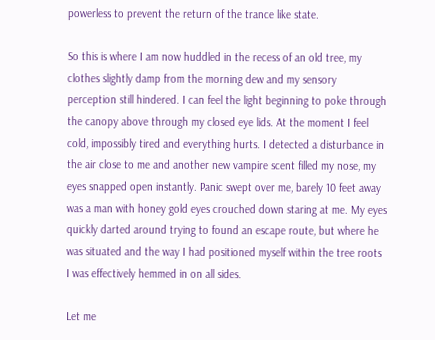powerless to prevent the return of the trance like state.

So this is where I am now huddled in the recess of an old tree, my clothes slightly damp from the morning dew and my sensory perception still hindered. I can feel the light beginning to poke through the canopy above through my closed eye lids. At the moment I feel cold, impossibly tired and everything hurts. I detected a disturbance in the air close to me and another new vampire scent filled my nose, my eyes snapped open instantly. Panic swept over me, barely 10 feet away was a man with honey gold eyes crouched down staring at me. My eyes quickly darted around trying to found an escape route, but where he was situated and the way I had positioned myself within the tree roots I was effectively hemmed in on all sides.

Let me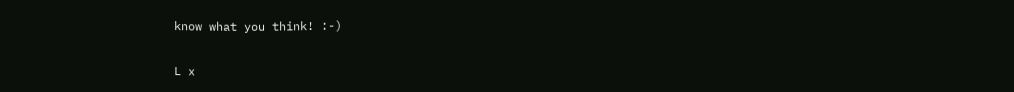know what you think! :-)

L x